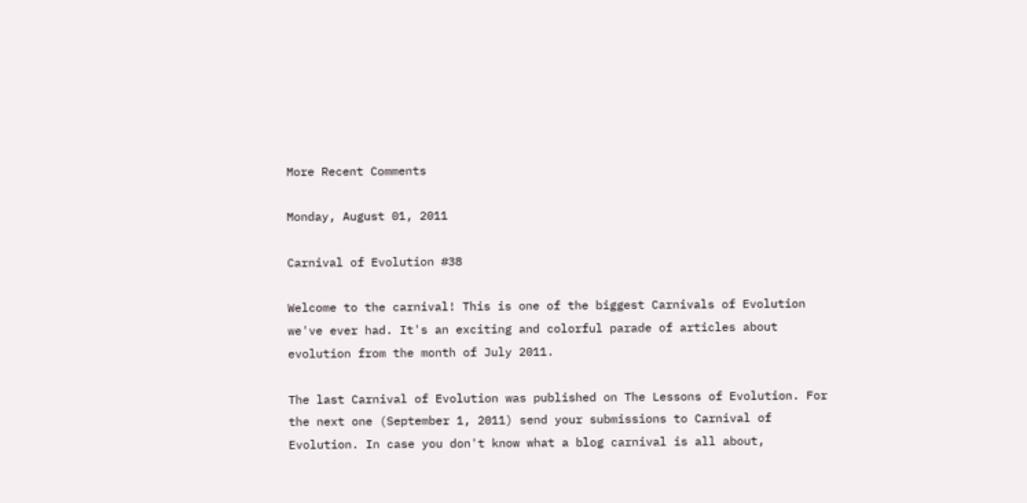More Recent Comments

Monday, August 01, 2011

Carnival of Evolution #38

Welcome to the carnival! This is one of the biggest Carnivals of Evolution we've ever had. It's an exciting and colorful parade of articles about evolution from the month of July 2011.

The last Carnival of Evolution was published on The Lessons of Evolution. For the next one (September 1, 2011) send your submissions to Carnival of Evolution. In case you don't know what a blog carnival is all about,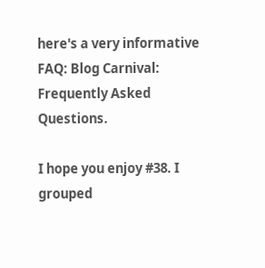here's a very informative FAQ: Blog Carnival: Frequently Asked Questions.

I hope you enjoy #38. I grouped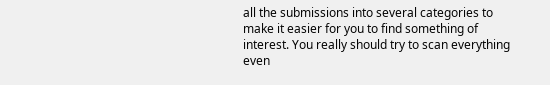all the submissions into several categories to make it easier for you to find something of interest. You really should try to scan everything even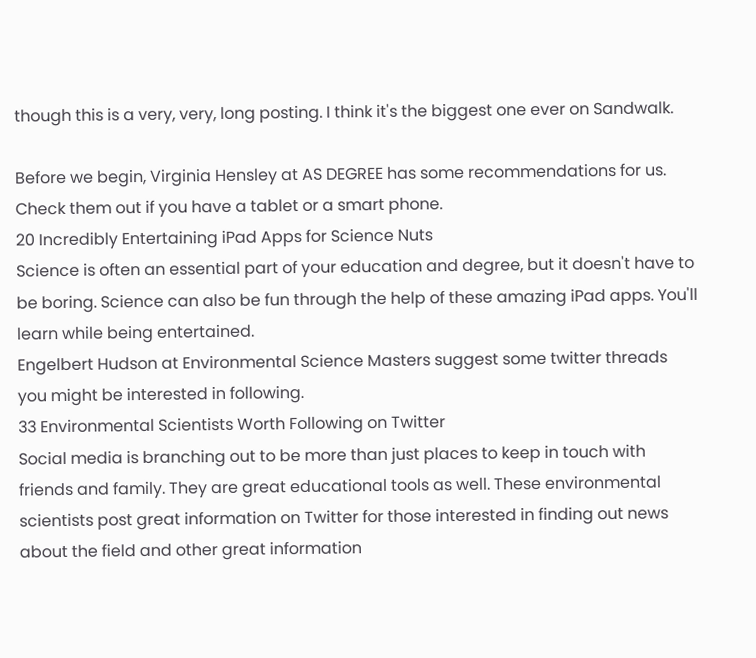though this is a very, very, long posting. I think it's the biggest one ever on Sandwalk.

Before we begin, Virginia Hensley at AS DEGREE has some recommendations for us. Check them out if you have a tablet or a smart phone.
20 Incredibly Entertaining iPad Apps for Science Nuts
Science is often an essential part of your education and degree, but it doesn't have to be boring. Science can also be fun through the help of these amazing iPad apps. You'll learn while being entertained.
Engelbert Hudson at Environmental Science Masters suggest some twitter threads you might be interested in following.
33 Environmental Scientists Worth Following on Twitter
Social media is branching out to be more than just places to keep in touch with friends and family. They are great educational tools as well. These environmental scientists post great information on Twitter for those interested in finding out news about the field and other great information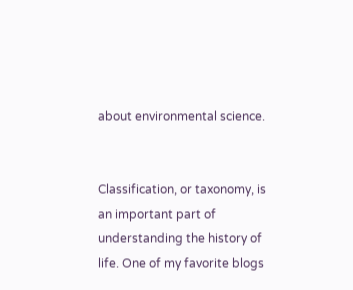about environmental science.


Classification, or taxonomy, is an important part of understanding the history of life. One of my favorite blogs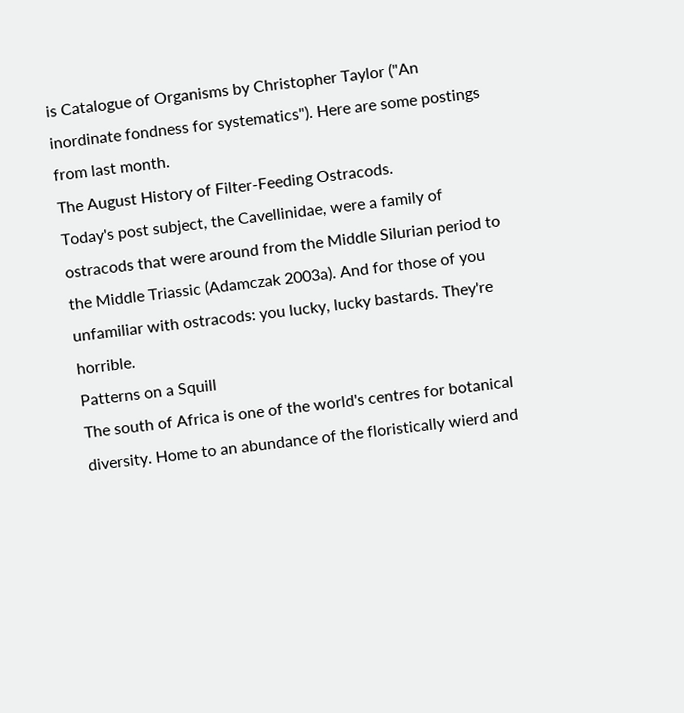is Catalogue of Organisms by Christopher Taylor ("An inordinate fondness for systematics"). Here are some postings from last month.
The August History of Filter-Feeding Ostracods.
Today's post subject, the Cavellinidae, were a family of ostracods that were around from the Middle Silurian period to the Middle Triassic (Adamczak 2003a). And for those of you unfamiliar with ostracods: you lucky, lucky bastards. They're horrible.
Patterns on a Squill
The south of Africa is one of the world's centres for botanical diversity. Home to an abundance of the floristically wierd and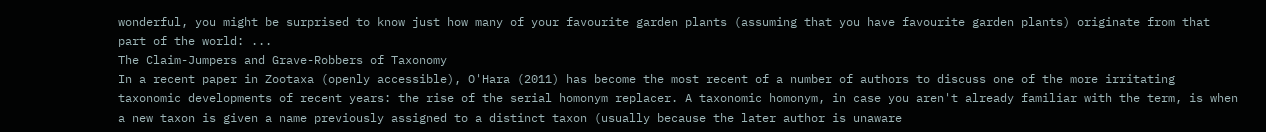wonderful, you might be surprised to know just how many of your favourite garden plants (assuming that you have favourite garden plants) originate from that part of the world: ...
The Claim-Jumpers and Grave-Robbers of Taxonomy
In a recent paper in Zootaxa (openly accessible), O'Hara (2011) has become the most recent of a number of authors to discuss one of the more irritating taxonomic developments of recent years: the rise of the serial homonym replacer. A taxonomic homonym, in case you aren't already familiar with the term, is when a new taxon is given a name previously assigned to a distinct taxon (usually because the later author is unaware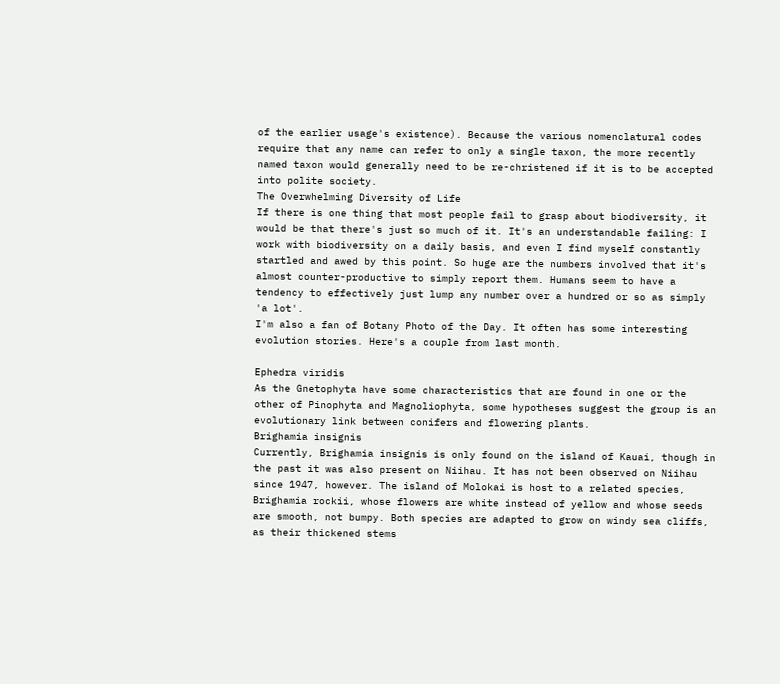of the earlier usage's existence). Because the various nomenclatural codes require that any name can refer to only a single taxon, the more recently named taxon would generally need to be re-christened if it is to be accepted into polite society.
The Overwhelming Diversity of Life
If there is one thing that most people fail to grasp about biodiversity, it would be that there's just so much of it. It's an understandable failing: I work with biodiversity on a daily basis, and even I find myself constantly startled and awed by this point. So huge are the numbers involved that it's almost counter-productive to simply report them. Humans seem to have a tendency to effectively just lump any number over a hundred or so as simply 'a lot'.
I'm also a fan of Botany Photo of the Day. It often has some interesting evolution stories. Here's a couple from last month.

Ephedra viridis
As the Gnetophyta have some characteristics that are found in one or the other of Pinophyta and Magnoliophyta, some hypotheses suggest the group is an evolutionary link between conifers and flowering plants.
Brighamia insignis
Currently, Brighamia insignis is only found on the island of Kauai, though in the past it was also present on Niihau. It has not been observed on Niihau since 1947, however. The island of Molokai is host to a related species, Brighamia rockii, whose flowers are white instead of yellow and whose seeds are smooth, not bumpy. Both species are adapted to grow on windy sea cliffs, as their thickened stems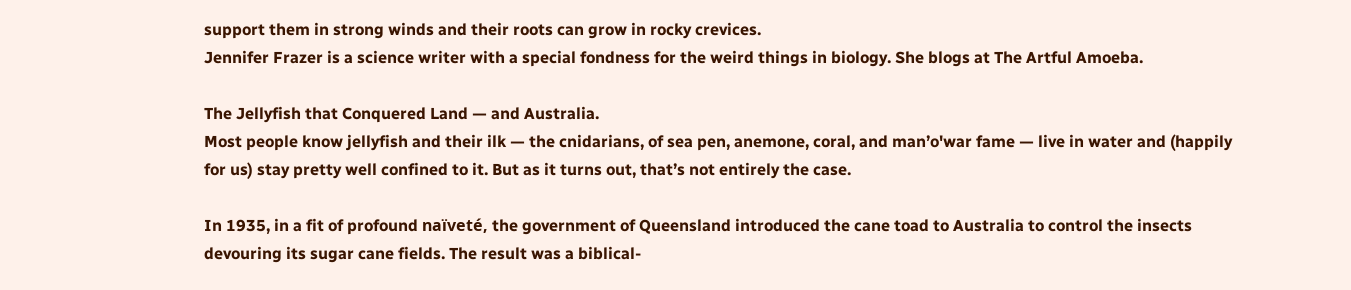support them in strong winds and their roots can grow in rocky crevices.
Jennifer Frazer is a science writer with a special fondness for the weird things in biology. She blogs at The Artful Amoeba.

The Jellyfish that Conquered Land — and Australia.
Most people know jellyfish and their ilk — the cnidarians, of sea pen, anemone, coral, and man’o'war fame — live in water and (happily for us) stay pretty well confined to it. But as it turns out, that’s not entirely the case.

In 1935, in a fit of profound naïveté, the government of Queensland introduced the cane toad to Australia to control the insects devouring its sugar cane fields. The result was a biblical-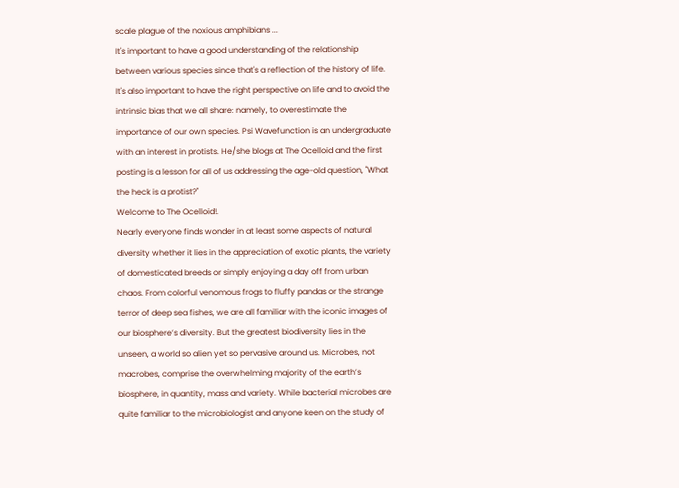scale plague of the noxious amphibians ...
It's important to have a good understanding of the relationship between various species since that's a reflection of the history of life. It's also important to have the right perspective on life and to avoid the intrinsic bias that we all share: namely, to overestimate the importance of our own species. Psi Wavefunction is an undergraduate with an interest in protists. He/she blogs at The Ocelloid and the first posting is a lesson for all of us addressing the age-old question, "What the heck is a protist?"
Welcome to The Ocelloid!.
Nearly everyone finds wonder in at least some aspects of natural diversity whether it lies in the appreciation of exotic plants, the variety of domesticated breeds or simply enjoying a day off from urban chaos. From colorful venomous frogs to fluffy pandas or the strange terror of deep sea fishes, we are all familiar with the iconic images of our biosphere’s diversity. But the greatest biodiversity lies in the unseen, a world so alien yet so pervasive around us. Microbes, not macrobes, comprise the overwhelming majority of the earth’s biosphere, in quantity, mass and variety. While bacterial microbes are quite familiar to the microbiologist and anyone keen on the study of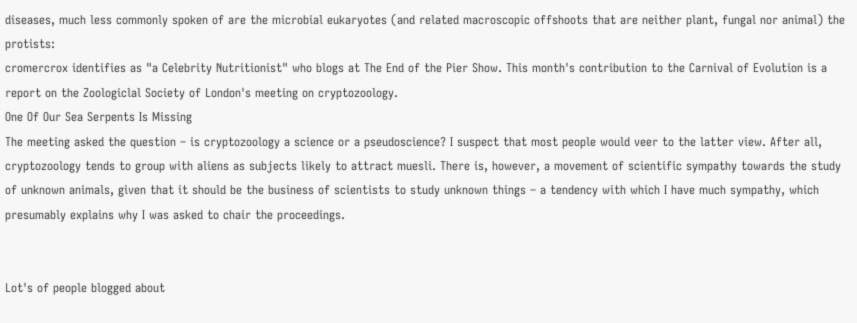diseases, much less commonly spoken of are the microbial eukaryotes (and related macroscopic offshoots that are neither plant, fungal nor animal) the protists:
cromercrox identifies as "a Celebrity Nutritionist" who blogs at The End of the Pier Show. This month's contribution to the Carnival of Evolution is a report on the Zoologiclal Society of London's meeting on cryptozoology.
One Of Our Sea Serpents Is Missing
The meeting asked the question – is cryptozoology a science or a pseudoscience? I suspect that most people would veer to the latter view. After all, cryptozoology tends to group with aliens as subjects likely to attract muesli. There is, however, a movement of scientific sympathy towards the study of unknown animals, given that it should be the business of scientists to study unknown things – a tendency with which I have much sympathy, which presumably explains why I was asked to chair the proceedings.


Lot's of people blogged about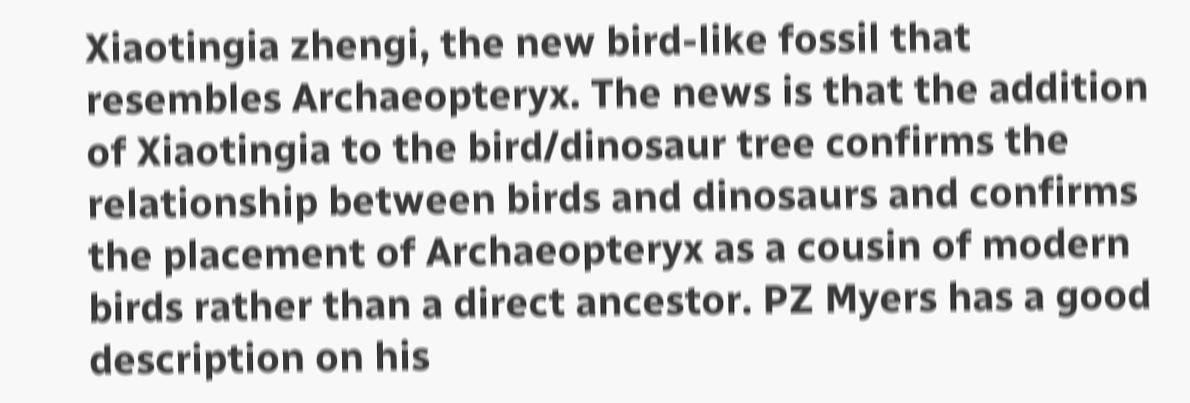Xiaotingia zhengi, the new bird-like fossil that resembles Archaeopteryx. The news is that the addition of Xiaotingia to the bird/dinosaur tree confirms the relationship between birds and dinosaurs and confirms the placement of Archaeopteryx as a cousin of modern birds rather than a direct ancestor. PZ Myers has a good description on his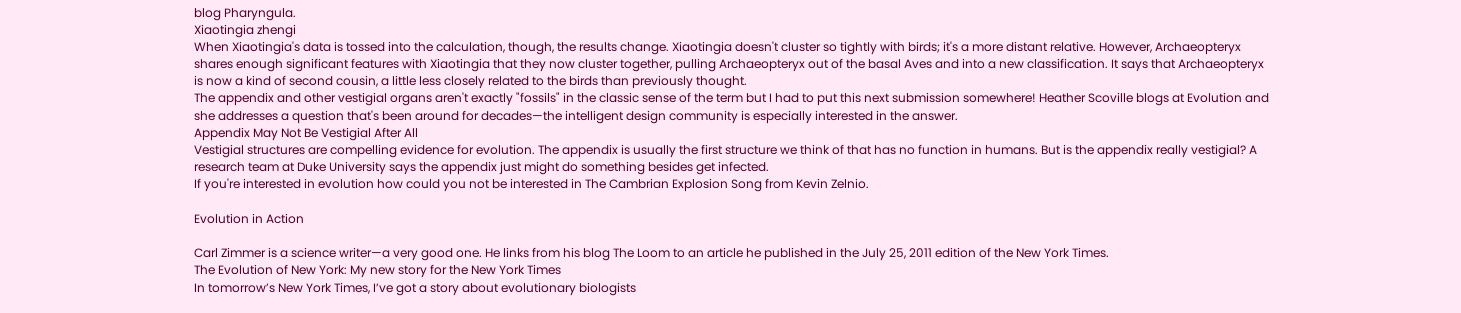blog Pharyngula.
Xiaotingia zhengi
When Xiaotingia's data is tossed into the calculation, though, the results change. Xiaotingia doesn't cluster so tightly with birds; it's a more distant relative. However, Archaeopteryx shares enough significant features with Xiaotingia that they now cluster together, pulling Archaeopteryx out of the basal Aves and into a new classification. It says that Archaeopteryx is now a kind of second cousin, a little less closely related to the birds than previously thought.
The appendix and other vestigial organs aren't exactly "fossils" in the classic sense of the term but I had to put this next submission somewhere! Heather Scoville blogs at Evolution and she addresses a question that's been around for decades—the intelligent design community is especially interested in the answer.
Appendix May Not Be Vestigial After All
Vestigial structures are compelling evidence for evolution. The appendix is usually the first structure we think of that has no function in humans. But is the appendix really vestigial? A research team at Duke University says the appendix just might do something besides get infected.
If you're interested in evolution how could you not be interested in The Cambrian Explosion Song from Kevin Zelnio.

Evolution in Action

Carl Zimmer is a science writer—a very good one. He links from his blog The Loom to an article he published in the July 25, 2011 edition of the New York Times.
The Evolution of New York: My new story for the New York Times
In tomorrow’s New York Times, I’ve got a story about evolutionary biologists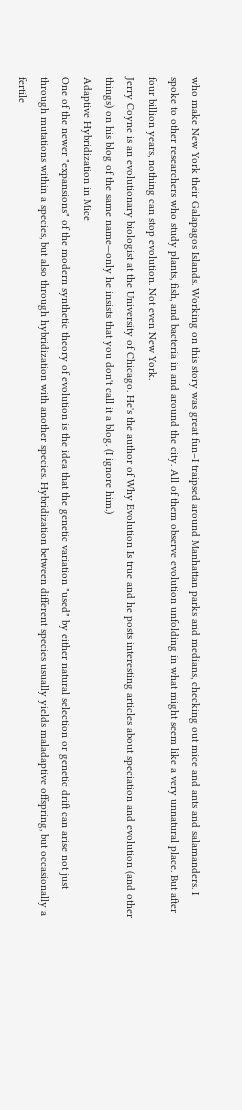who make New York their Galapagos Islands. Working on this story was great fun–I traipsed around Manhattan parks and medians, checking out mice and ants and salamanders. I spoke to other researchers who study plants, fish, and bacteria in and around the city. All of them observe evolution unfolding in what might seem like a very unnatural place. But after four billion years, nothing can stop evolution. Not even New York.
Jerry Coyne is an evolutionary biologist at the University of Chicago. He's the author of Why Evolution Is true and he posts interesting articles about speciation and evolution (and other things) on his blog of the same name—only he insists that you don't call it a blog. (I ignore him.)
Adaptive Hybridization in Mice
One of the newer "expansions" of the modern synthetic theory of evolution is the idea that the genetic variation "used" by either natural selection or genetic drift can arise not just through mutations within a species, but also through hybridization with another species. Hybridization between different species usually yields maladaptive offspring, but occasionally a fertile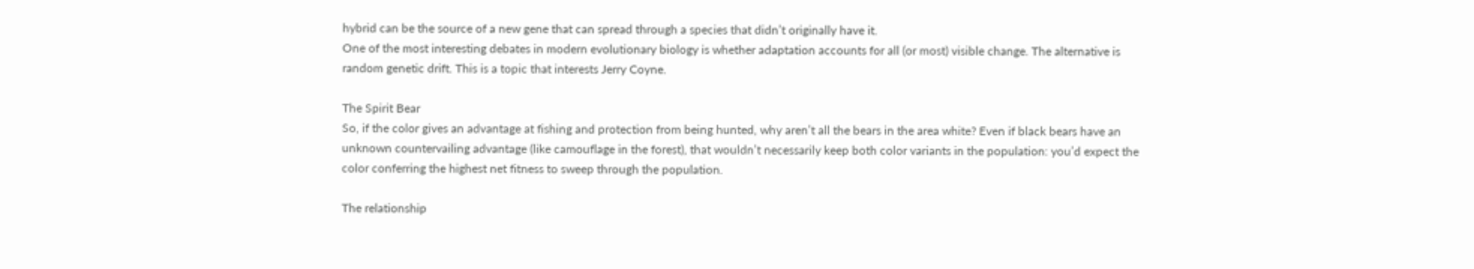hybrid can be the source of a new gene that can spread through a species that didn’t originally have it.
One of the most interesting debates in modern evolutionary biology is whether adaptation accounts for all (or most) visible change. The alternative is random genetic drift. This is a topic that interests Jerry Coyne.

The Spirit Bear
So, if the color gives an advantage at fishing and protection from being hunted, why aren’t all the bears in the area white? Even if black bears have an unknown countervailing advantage (like camouflage in the forest), that wouldn’t necessarily keep both color variants in the population: you’d expect the color conferring the highest net fitness to sweep through the population.

The relationship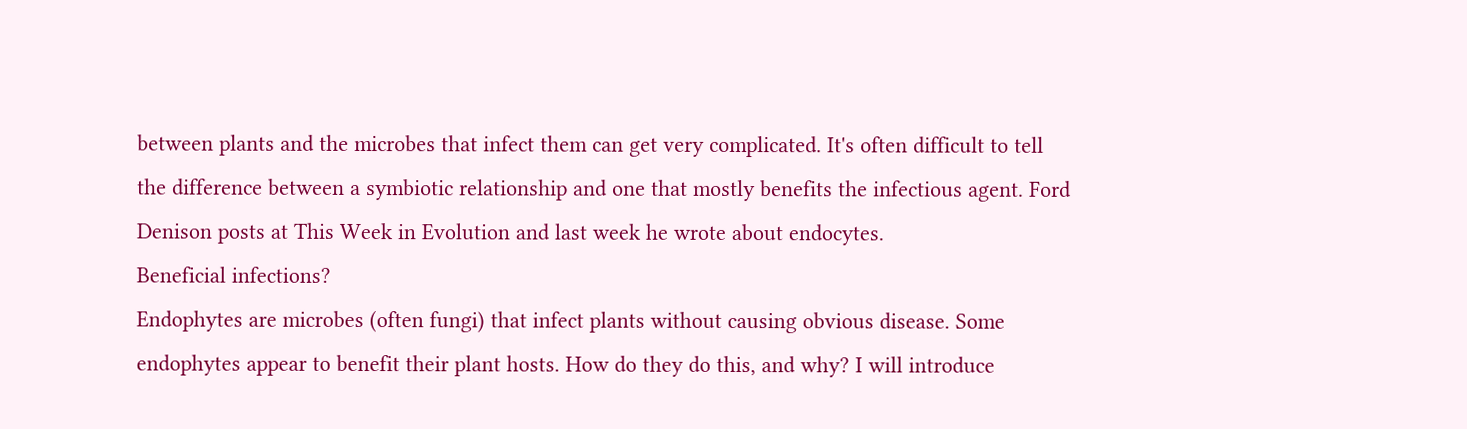between plants and the microbes that infect them can get very complicated. It's often difficult to tell the difference between a symbiotic relationship and one that mostly benefits the infectious agent. Ford Denison posts at This Week in Evolution and last week he wrote about endocytes.
Beneficial infections?
Endophytes are microbes (often fungi) that infect plants without causing obvious disease. Some endophytes appear to benefit their plant hosts. How do they do this, and why? I will introduce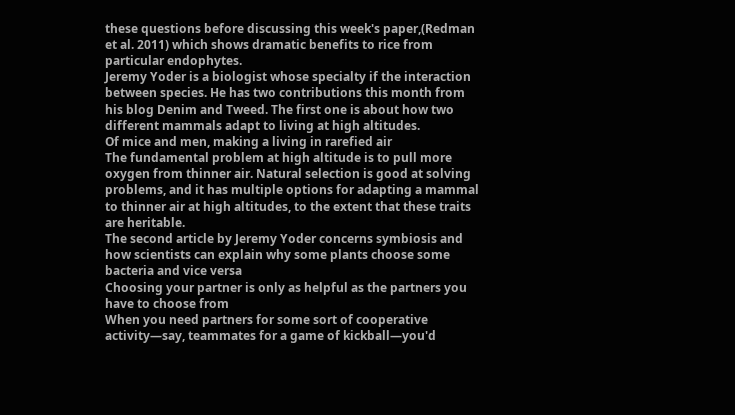these questions before discussing this week's paper,(Redman et al. 2011) which shows dramatic benefits to rice from particular endophytes.
Jeremy Yoder is a biologist whose specialty if the interaction between species. He has two contributions this month from his blog Denim and Tweed. The first one is about how two different mammals adapt to living at high altitudes.
Of mice and men, making a living in rarefied air
The fundamental problem at high altitude is to pull more oxygen from thinner air. Natural selection is good at solving problems, and it has multiple options for adapting a mammal to thinner air at high altitudes, to the extent that these traits are heritable.
The second article by Jeremy Yoder concerns symbiosis and how scientists can explain why some plants choose some bacteria and vice versa
Choosing your partner is only as helpful as the partners you have to choose from
When you need partners for some sort of cooperative activity—say, teammates for a game of kickball—you'd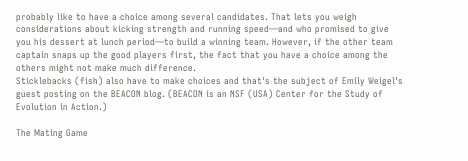probably like to have a choice among several candidates. That lets you weigh considerations about kicking strength and running speed—and who promised to give you his dessert at lunch period—to build a winning team. However, if the other team captain snaps up the good players first, the fact that you have a choice among the others might not make much difference.
Sticklebacks (fish) also have to make choices and that's the subject of Emily Weigel's guest posting on the BEACON blog. (BEACON is an NSF (USA) Center for the Study of Evolution in Action.)

The Mating Game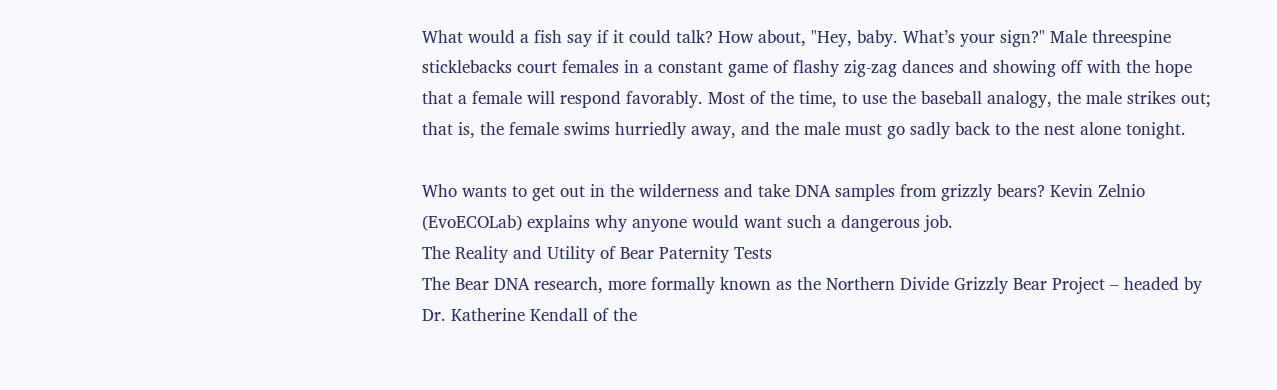What would a fish say if it could talk? How about, "Hey, baby. What’s your sign?" Male threespine sticklebacks court females in a constant game of flashy zig-zag dances and showing off with the hope that a female will respond favorably. Most of the time, to use the baseball analogy, the male strikes out; that is, the female swims hurriedly away, and the male must go sadly back to the nest alone tonight.

Who wants to get out in the wilderness and take DNA samples from grizzly bears? Kevin Zelnio (EvoECOLab) explains why anyone would want such a dangerous job.
The Reality and Utility of Bear Paternity Tests
The Bear DNA research, more formally known as the Northern Divide Grizzly Bear Project – headed by Dr. Katherine Kendall of the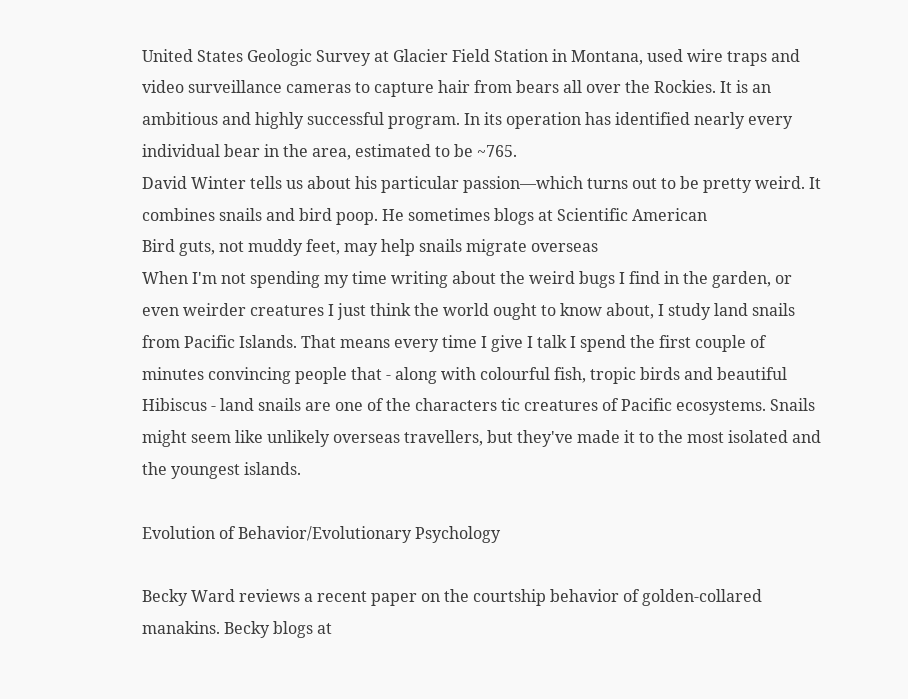United States Geologic Survey at Glacier Field Station in Montana, used wire traps and video surveillance cameras to capture hair from bears all over the Rockies. It is an ambitious and highly successful program. In its operation has identified nearly every individual bear in the area, estimated to be ~765.
David Winter tells us about his particular passion—which turns out to be pretty weird. It combines snails and bird poop. He sometimes blogs at Scientific American
Bird guts, not muddy feet, may help snails migrate overseas
When I'm not spending my time writing about the weird bugs I find in the garden, or even weirder creatures I just think the world ought to know about, I study land snails from Pacific Islands. That means every time I give I talk I spend the first couple of minutes convincing people that - along with colourful fish, tropic birds and beautiful Hibiscus - land snails are one of the characters tic creatures of Pacific ecosystems. Snails might seem like unlikely overseas travellers, but they've made it to the most isolated and the youngest islands.

Evolution of Behavior/Evolutionary Psychology

Becky Ward reviews a recent paper on the courtship behavior of golden-collared manakins. Becky blogs at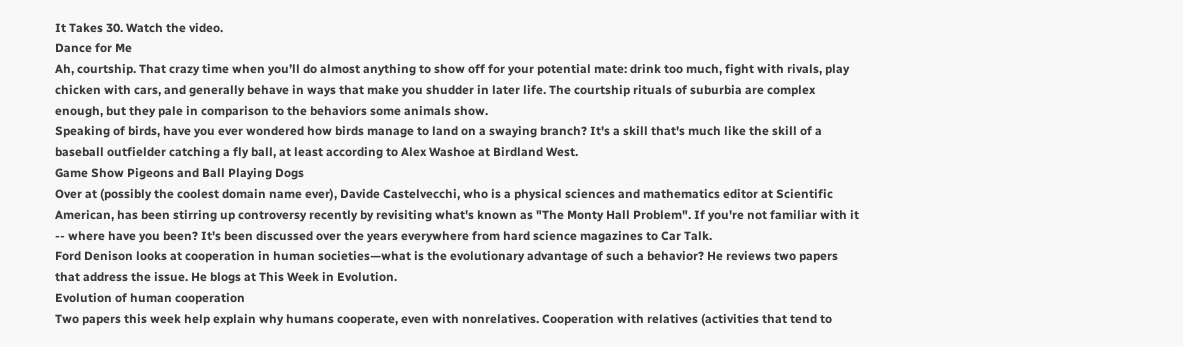It Takes 30. Watch the video.
Dance for Me
Ah, courtship. That crazy time when you’ll do almost anything to show off for your potential mate: drink too much, fight with rivals, play chicken with cars, and generally behave in ways that make you shudder in later life. The courtship rituals of suburbia are complex enough, but they pale in comparison to the behaviors some animals show.
Speaking of birds, have you ever wondered how birds manage to land on a swaying branch? It's a skill that's much like the skill of a baseball outfielder catching a fly ball, at least according to Alex Washoe at Birdland West.
Game Show Pigeons and Ball Playing Dogs
Over at (possibly the coolest domain name ever), Davide Castelvecchi, who is a physical sciences and mathematics editor at Scientific American, has been stirring up controversy recently by revisiting what's known as "The Monty Hall Problem". If you're not familiar with it -- where have you been? It's been discussed over the years everywhere from hard science magazines to Car Talk.
Ford Denison looks at cooperation in human societies—what is the evolutionary advantage of such a behavior? He reviews two papers that address the issue. He blogs at This Week in Evolution.
Evolution of human cooperation
Two papers this week help explain why humans cooperate, even with nonrelatives. Cooperation with relatives (activities that tend to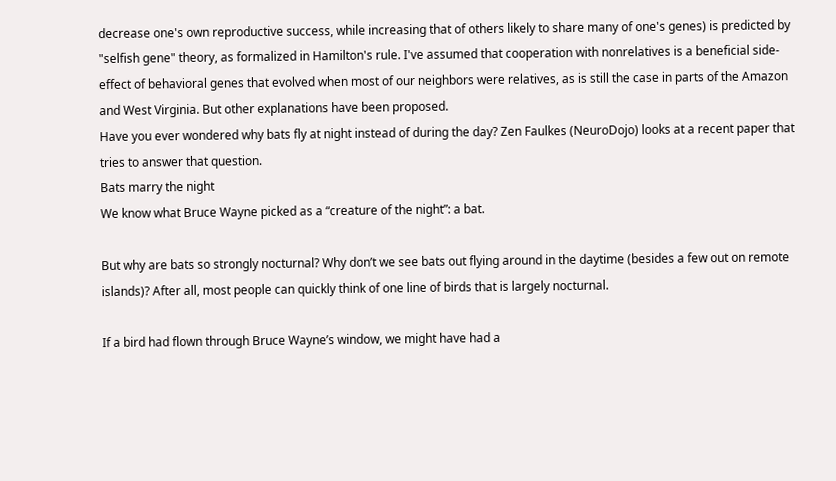decrease one's own reproductive success, while increasing that of others likely to share many of one's genes) is predicted by "selfish gene" theory, as formalized in Hamilton's rule. I've assumed that cooperation with nonrelatives is a beneficial side-effect of behavioral genes that evolved when most of our neighbors were relatives, as is still the case in parts of the Amazon and West Virginia. But other explanations have been proposed.
Have you ever wondered why bats fly at night instead of during the day? Zen Faulkes (NeuroDojo) looks at a recent paper that tries to answer that question.
Bats marry the night
We know what Bruce Wayne picked as a “creature of the night”: a bat.

But why are bats so strongly nocturnal? Why don’t we see bats out flying around in the daytime (besides a few out on remote islands)? After all, most people can quickly think of one line of birds that is largely nocturnal.

If a bird had flown through Bruce Wayne’s window, we might have had a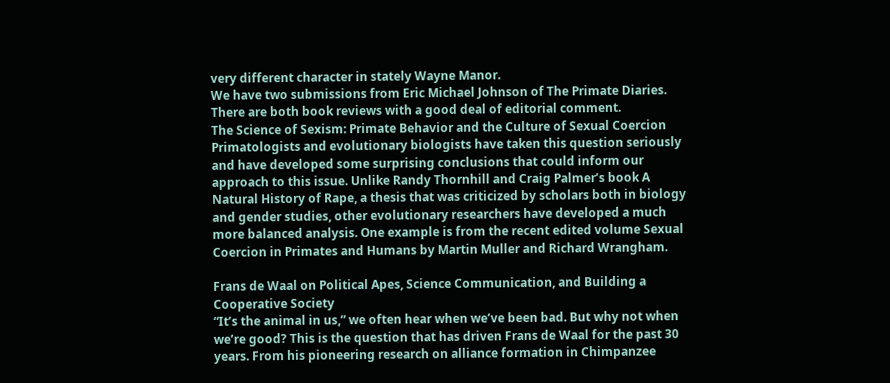very different character in stately Wayne Manor.
We have two submissions from Eric Michael Johnson of The Primate Diaries. There are both book reviews with a good deal of editorial comment.
The Science of Sexism: Primate Behavior and the Culture of Sexual Coercion
Primatologists and evolutionary biologists have taken this question seriously and have developed some surprising conclusions that could inform our approach to this issue. Unlike Randy Thornhill and Craig Palmer’s book A Natural History of Rape, a thesis that was criticized by scholars both in biology and gender studies, other evolutionary researchers have developed a much more balanced analysis. One example is from the recent edited volume Sexual Coercion in Primates and Humans by Martin Muller and Richard Wrangham.

Frans de Waal on Political Apes, Science Communication, and Building a Cooperative Society
“It’s the animal in us,” we often hear when we’ve been bad. But why not when we’re good? This is the question that has driven Frans de Waal for the past 30 years. From his pioneering research on alliance formation in Chimpanzee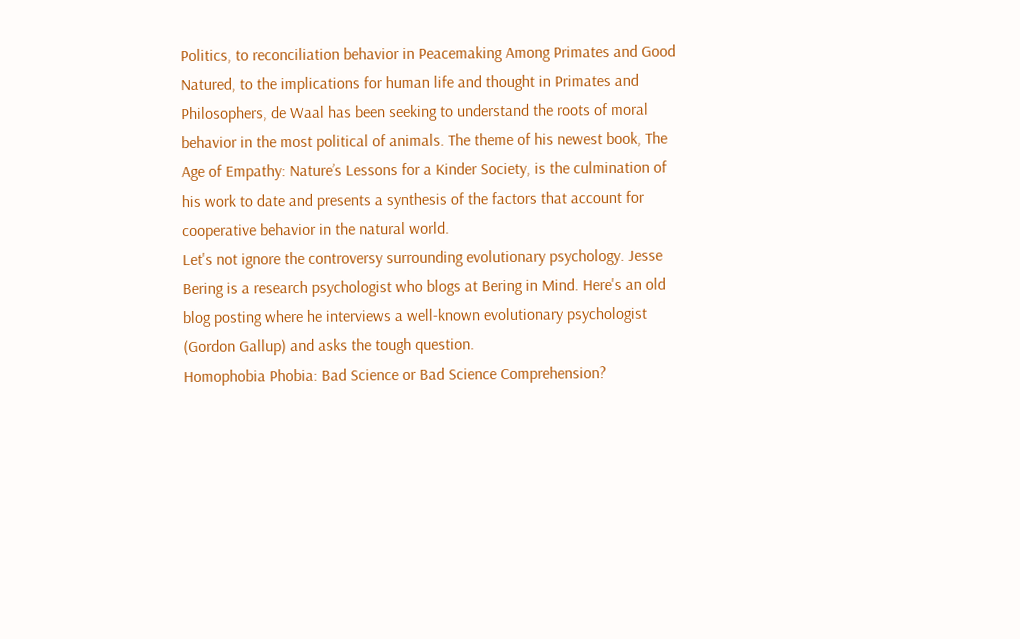Politics, to reconciliation behavior in Peacemaking Among Primates and Good Natured, to the implications for human life and thought in Primates and Philosophers, de Waal has been seeking to understand the roots of moral behavior in the most political of animals. The theme of his newest book, The Age of Empathy: Nature’s Lessons for a Kinder Society, is the culmination of his work to date and presents a synthesis of the factors that account for cooperative behavior in the natural world.
Let's not ignore the controversy surrounding evolutionary psychology. Jesse Bering is a research psychologist who blogs at Bering in Mind. Here's an old blog posting where he interviews a well-known evolutionary psychologist (Gordon Gallup) and asks the tough question.
Homophobia Phobia: Bad Science or Bad Science Comprehension?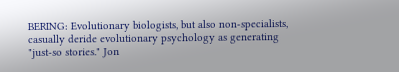BERING: Evolutionary biologists, but also non-specialists, casually deride evolutionary psychology as generating "just-so stories." Jon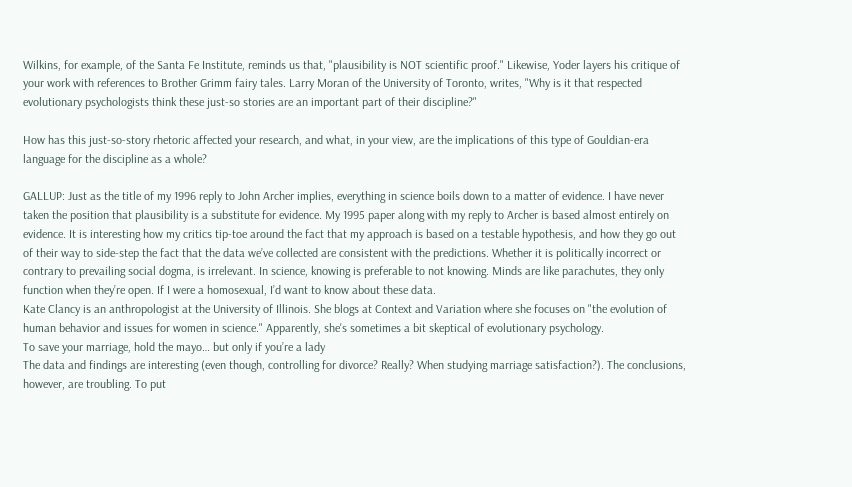Wilkins, for example, of the Santa Fe Institute, reminds us that, "plausibility is NOT scientific proof." Likewise, Yoder layers his critique of your work with references to Brother Grimm fairy tales. Larry Moran of the University of Toronto, writes, "Why is it that respected evolutionary psychologists think these just-so stories are an important part of their discipline?"

How has this just-so-story rhetoric affected your research, and what, in your view, are the implications of this type of Gouldian-era language for the discipline as a whole?

GALLUP: Just as the title of my 1996 reply to John Archer implies, everything in science boils down to a matter of evidence. I have never taken the position that plausibility is a substitute for evidence. My 1995 paper along with my reply to Archer is based almost entirely on evidence. It is interesting how my critics tip-toe around the fact that my approach is based on a testable hypothesis, and how they go out of their way to side-step the fact that the data we’ve collected are consistent with the predictions. Whether it is politically incorrect or contrary to prevailing social dogma, is irrelevant. In science, knowing is preferable to not knowing. Minds are like parachutes, they only function when they’re open. If I were a homosexual, I’d want to know about these data.
Kate Clancy is an anthropologist at the University of Illinois. She blogs at Context and Variation where she focuses on "the evolution of human behavior and issues for women in science." Apparently, she's sometimes a bit skeptical of evolutionary psychology.
To save your marriage, hold the mayo… but only if you’re a lady
The data and findings are interesting (even though, controlling for divorce? Really? When studying marriage satisfaction?). The conclusions, however, are troubling. To put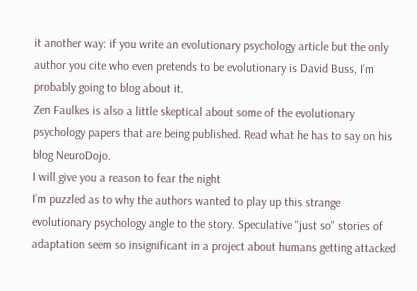it another way: if you write an evolutionary psychology article but the only author you cite who even pretends to be evolutionary is David Buss, I’m probably going to blog about it.
Zen Faulkes is also a little skeptical about some of the evolutionary psychology papers that are being published. Read what he has to say on his blog NeuroDojo.
I will give you a reason to fear the night
I’m puzzled as to why the authors wanted to play up this strange evolutionary psychology angle to the story. Speculative "just so" stories of adaptation seem so insignificant in a project about humans getting attacked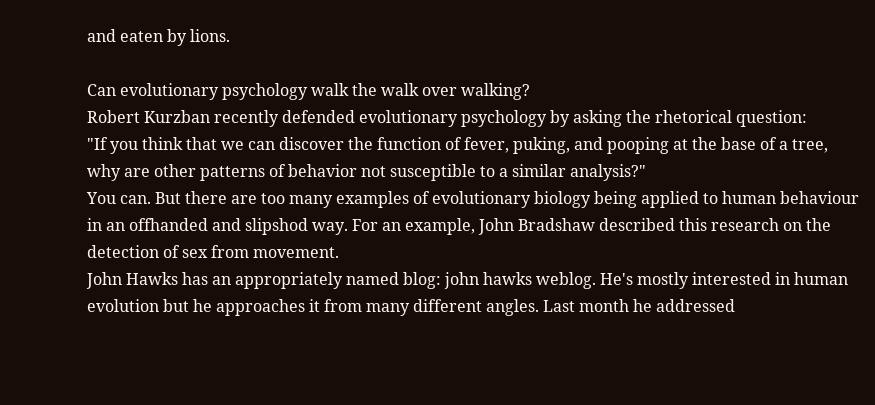and eaten by lions.

Can evolutionary psychology walk the walk over walking?
Robert Kurzban recently defended evolutionary psychology by asking the rhetorical question:
"If you think that we can discover the function of fever, puking, and pooping at the base of a tree, why are other patterns of behavior not susceptible to a similar analysis?"
You can. But there are too many examples of evolutionary biology being applied to human behaviour in an offhanded and slipshod way. For an example, John Bradshaw described this research on the detection of sex from movement.
John Hawks has an appropriately named blog: john hawks weblog. He's mostly interested in human evolution but he approaches it from many different angles. Last month he addressed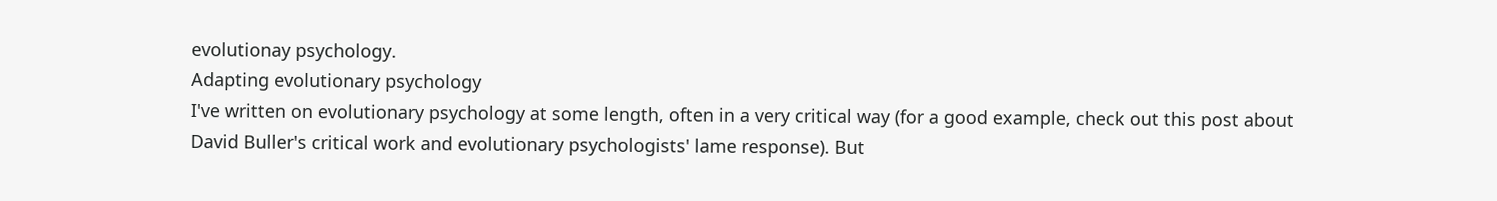evolutionay psychology.
Adapting evolutionary psychology
I've written on evolutionary psychology at some length, often in a very critical way (for a good example, check out this post about David Buller's critical work and evolutionary psychologists' lame response). But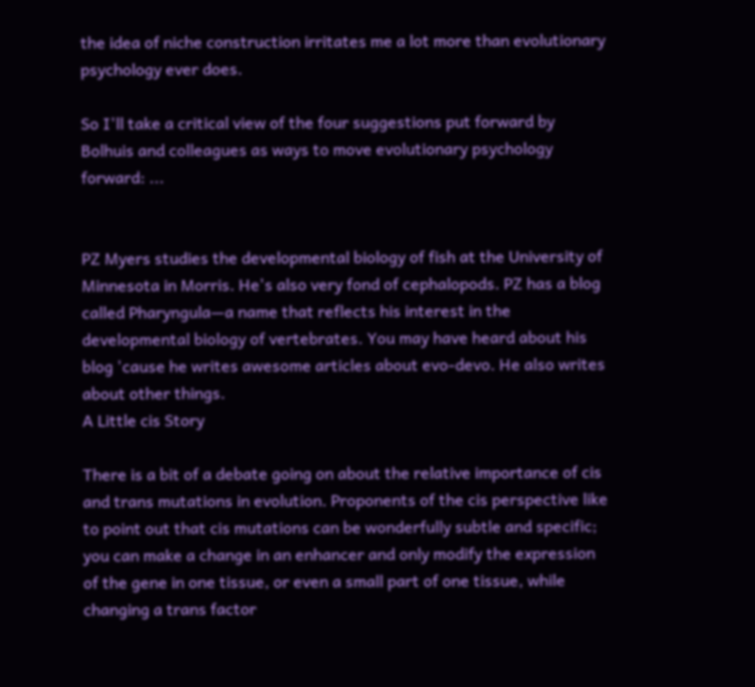the idea of niche construction irritates me a lot more than evolutionary psychology ever does.

So I'll take a critical view of the four suggestions put forward by Bolhuis and colleagues as ways to move evolutionary psychology forward: ...


PZ Myers studies the developmental biology of fish at the University of Minnesota in Morris. He's also very fond of cephalopods. PZ has a blog called Pharyngula—a name that reflects his interest in the developmental biology of vertebrates. You may have heard about his blog 'cause he writes awesome articles about evo-devo. He also writes about other things.
A Little cis Story

There is a bit of a debate going on about the relative importance of cis and trans mutations in evolution. Proponents of the cis perspective like to point out that cis mutations can be wonderfully subtle and specific; you can make a change in an enhancer and only modify the expression of the gene in one tissue, or even a small part of one tissue, while changing a trans factor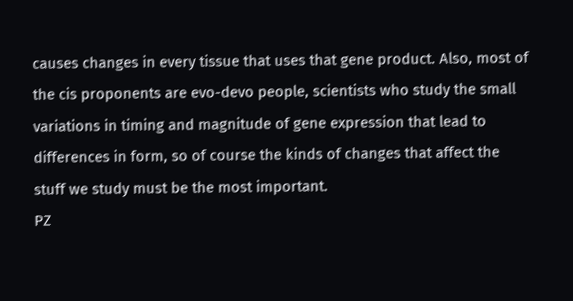causes changes in every tissue that uses that gene product. Also, most of the cis proponents are evo-devo people, scientists who study the small variations in timing and magnitude of gene expression that lead to differences in form, so of course the kinds of changes that affect the stuff we study must be the most important.
PZ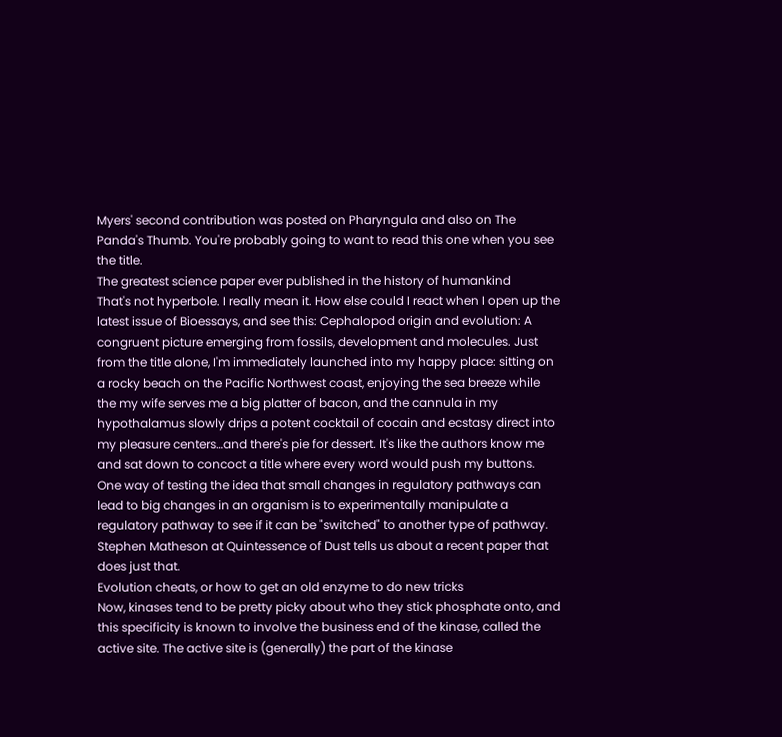Myers' second contribution was posted on Pharyngula and also on The Panda's Thumb. You're probably going to want to read this one when you see the title.
The greatest science paper ever published in the history of humankind
That's not hyperbole. I really mean it. How else could I react when I open up the latest issue of Bioessays, and see this: Cephalopod origin and evolution: A congruent picture emerging from fossils, development and molecules. Just from the title alone, I'm immediately launched into my happy place: sitting on a rocky beach on the Pacific Northwest coast, enjoying the sea breeze while the my wife serves me a big platter of bacon, and the cannula in my hypothalamus slowly drips a potent cocktail of cocain and ecstasy direct into my pleasure centers…and there's pie for dessert. It's like the authors know me and sat down to concoct a title where every word would push my buttons.
One way of testing the idea that small changes in regulatory pathways can lead to big changes in an organism is to experimentally manipulate a regulatory pathway to see if it can be "switched" to another type of pathway. Stephen Matheson at Quintessence of Dust tells us about a recent paper that does just that.
Evolution cheats, or how to get an old enzyme to do new tricks
Now, kinases tend to be pretty picky about who they stick phosphate onto, and this specificity is known to involve the business end of the kinase, called the active site. The active site is (generally) the part of the kinase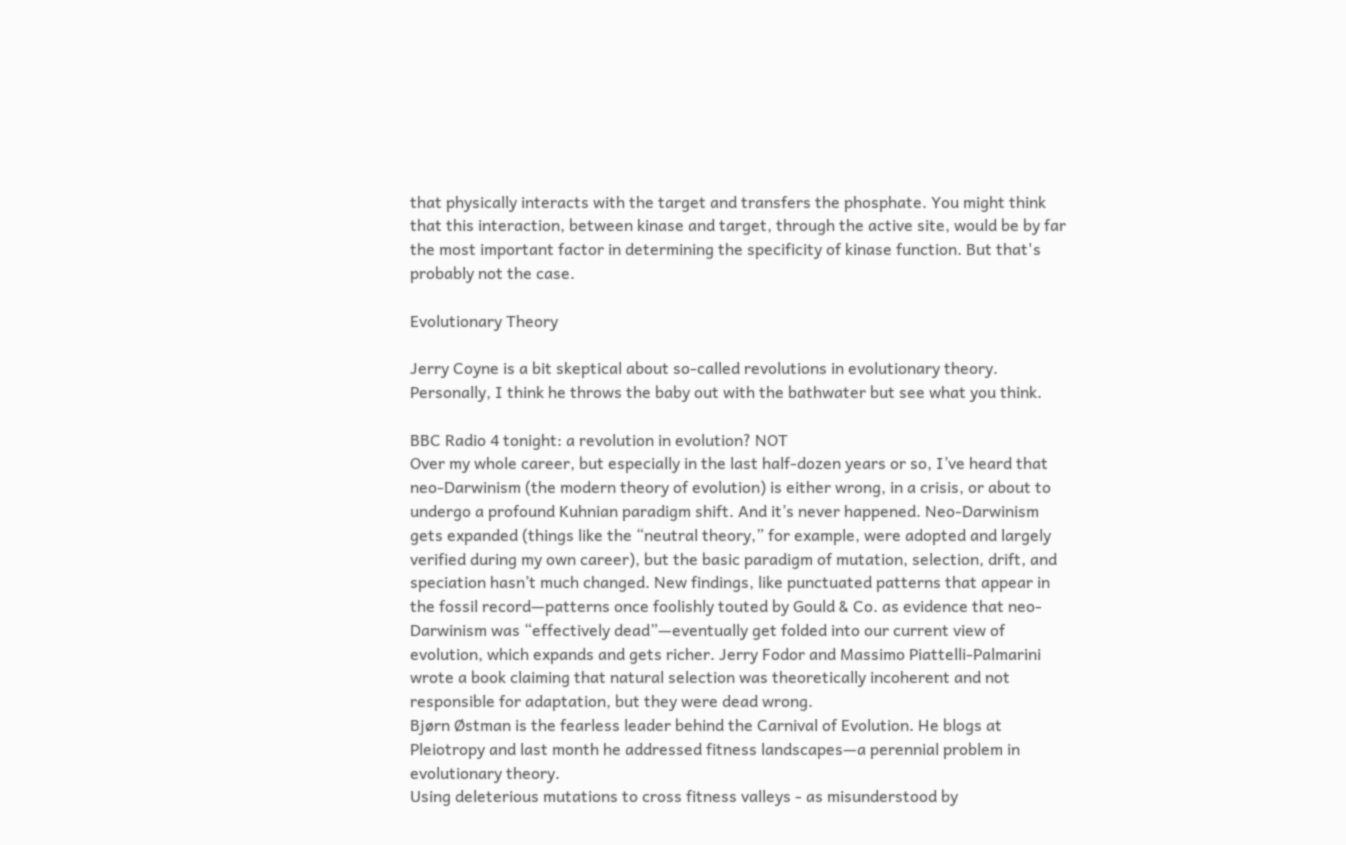that physically interacts with the target and transfers the phosphate. You might think that this interaction, between kinase and target, through the active site, would be by far the most important factor in determining the specificity of kinase function. But that's probably not the case.

Evolutionary Theory

Jerry Coyne is a bit skeptical about so-called revolutions in evolutionary theory. Personally, I think he throws the baby out with the bathwater but see what you think.

BBC Radio 4 tonight: a revolution in evolution? NOT
Over my whole career, but especially in the last half-dozen years or so, I’ve heard that neo-Darwinism (the modern theory of evolution) is either wrong, in a crisis, or about to undergo a profound Kuhnian paradigm shift. And it’s never happened. Neo-Darwinism gets expanded (things like the “neutral theory,” for example, were adopted and largely verified during my own career), but the basic paradigm of mutation, selection, drift, and speciation hasn’t much changed. New findings, like punctuated patterns that appear in the fossil record—patterns once foolishly touted by Gould & Co. as evidence that neo-Darwinism was “effectively dead”—eventually get folded into our current view of evolution, which expands and gets richer. Jerry Fodor and Massimo Piattelli-Palmarini wrote a book claiming that natural selection was theoretically incoherent and not responsible for adaptation, but they were dead wrong.
Bjørn Østman is the fearless leader behind the Carnival of Evolution. He blogs at Pleiotropy and last month he addressed fitness landscapes—a perennial problem in evolutionary theory.
Using deleterious mutations to cross fitness valleys - as misunderstood by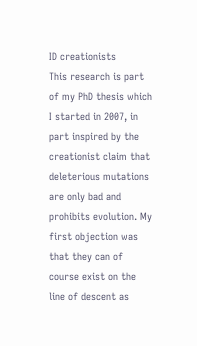ID creationists
This research is part of my PhD thesis which I started in 2007, in part inspired by the creationist claim that deleterious mutations are only bad and prohibits evolution. My first objection was that they can of course exist on the line of descent as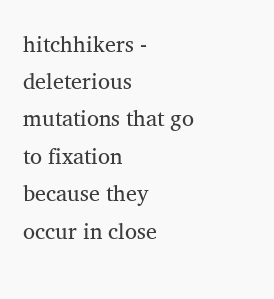hitchhikers - deleterious mutations that go to fixation because they occur in close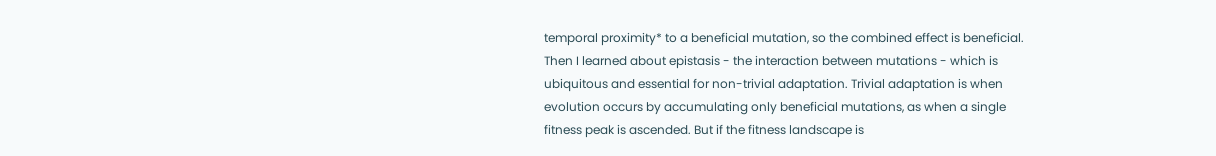temporal proximity* to a beneficial mutation, so the combined effect is beneficial. Then I learned about epistasis - the interaction between mutations - which is ubiquitous and essential for non-trivial adaptation. Trivial adaptation is when evolution occurs by accumulating only beneficial mutations, as when a single fitness peak is ascended. But if the fitness landscape is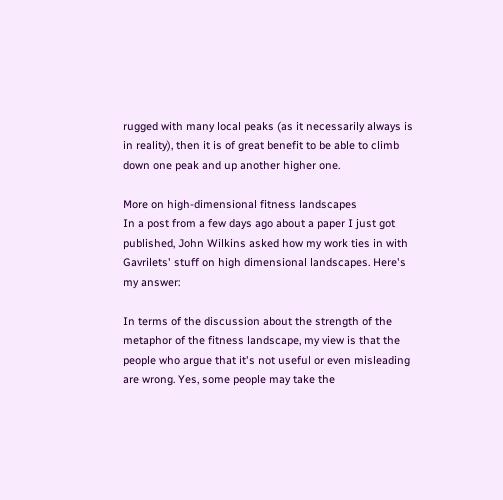rugged with many local peaks (as it necessarily always is in reality), then it is of great benefit to be able to climb down one peak and up another higher one.

More on high-dimensional fitness landscapes
In a post from a few days ago about a paper I just got published, John Wilkins asked how my work ties in with Gavrilets' stuff on high dimensional landscapes. Here's my answer:

In terms of the discussion about the strength of the metaphor of the fitness landscape, my view is that the people who argue that it's not useful or even misleading are wrong. Yes, some people may take the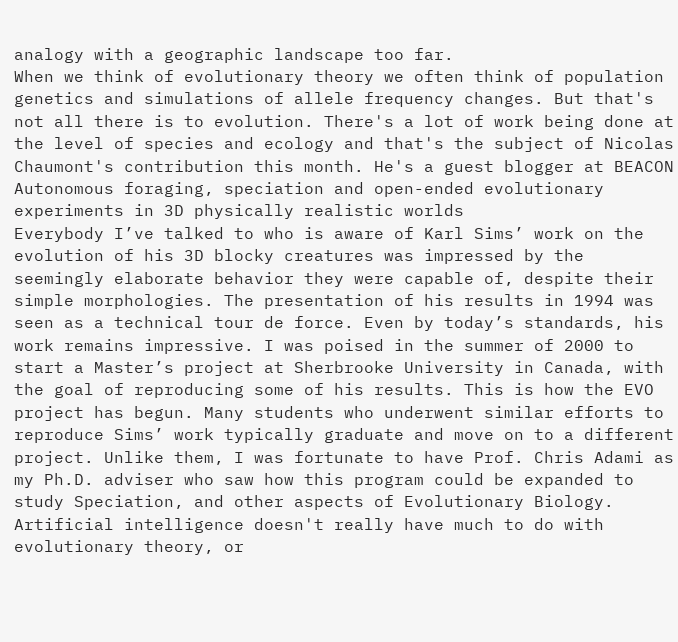analogy with a geographic landscape too far.
When we think of evolutionary theory we often think of population genetics and simulations of allele frequency changes. But that's not all there is to evolution. There's a lot of work being done at the level of species and ecology and that's the subject of Nicolas Chaumont's contribution this month. He's a guest blogger at BEACON
Autonomous foraging, speciation and open-ended evolutionary experiments in 3D physically realistic worlds
Everybody I’ve talked to who is aware of Karl Sims’ work on the evolution of his 3D blocky creatures was impressed by the seemingly elaborate behavior they were capable of, despite their simple morphologies. The presentation of his results in 1994 was seen as a technical tour de force. Even by today’s standards, his work remains impressive. I was poised in the summer of 2000 to start a Master’s project at Sherbrooke University in Canada, with the goal of reproducing some of his results. This is how the EVO project has begun. Many students who underwent similar efforts to reproduce Sims’ work typically graduate and move on to a different project. Unlike them, I was fortunate to have Prof. Chris Adami as my Ph.D. adviser who saw how this program could be expanded to study Speciation, and other aspects of Evolutionary Biology.
Artificial intelligence doesn't really have much to do with evolutionary theory, or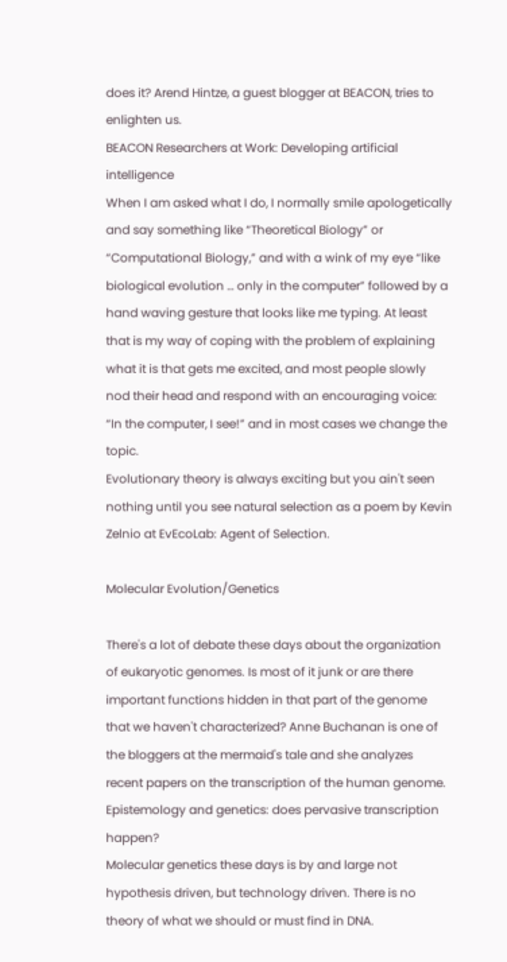does it? Arend Hintze, a guest blogger at BEACON, tries to enlighten us.
BEACON Researchers at Work: Developing artificial intelligence
When I am asked what I do, I normally smile apologetically and say something like “Theoretical Biology” or “Computational Biology,” and with a wink of my eye “like biological evolution … only in the computer” followed by a hand waving gesture that looks like me typing. At least that is my way of coping with the problem of explaining what it is that gets me excited, and most people slowly nod their head and respond with an encouraging voice: “In the computer, I see!” and in most cases we change the topic.
Evolutionary theory is always exciting but you ain't seen nothing until you see natural selection as a poem by Kevin Zelnio at EvEcoLab: Agent of Selection.

Molecular Evolution/Genetics

There's a lot of debate these days about the organization of eukaryotic genomes. Is most of it junk or are there important functions hidden in that part of the genome that we haven't characterized? Anne Buchanan is one of the bloggers at the mermaid's tale and she analyzes recent papers on the transcription of the human genome.
Epistemology and genetics: does pervasive transcription happen?
Molecular genetics these days is by and large not hypothesis driven, but technology driven. There is no theory of what we should or must find in DNA.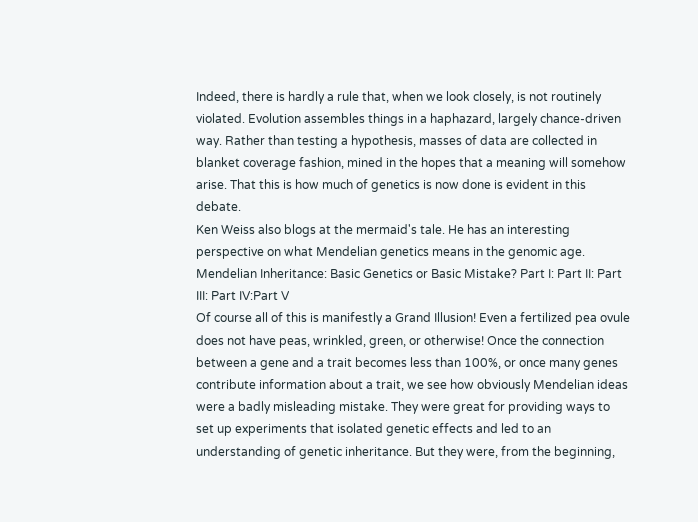Indeed, there is hardly a rule that, when we look closely, is not routinely violated. Evolution assembles things in a haphazard, largely chance-driven way. Rather than testing a hypothesis, masses of data are collected in blanket coverage fashion, mined in the hopes that a meaning will somehow arise. That this is how much of genetics is now done is evident in this debate.
Ken Weiss also blogs at the mermaid's tale. He has an interesting perspective on what Mendelian genetics means in the genomic age.
Mendelian Inheritance: Basic Genetics or Basic Mistake? Part I: Part II: Part III: Part IV:Part V
Of course all of this is manifestly a Grand Illusion! Even a fertilized pea ovule does not have peas, wrinkled, green, or otherwise! Once the connection between a gene and a trait becomes less than 100%, or once many genes contribute information about a trait, we see how obviously Mendelian ideas were a badly misleading mistake. They were great for providing ways to set up experiments that isolated genetic effects and led to an understanding of genetic inheritance. But they were, from the beginning,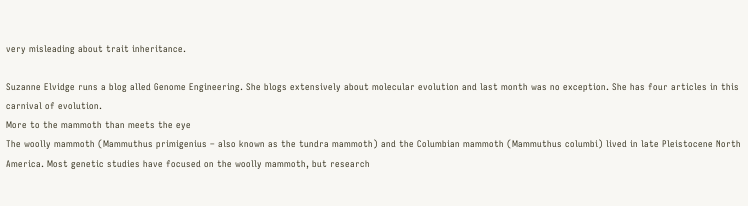very misleading about trait inheritance.

Suzanne Elvidge runs a blog alled Genome Engineering. She blogs extensively about molecular evolution and last month was no exception. She has four articles in this carnival of evolution.
More to the mammoth than meets the eye
The woolly mammoth (Mammuthus primigenius – also known as the tundra mammoth) and the Columbian mammoth (Mammuthus columbi) lived in late Pleistocene North America. Most genetic studies have focused on the woolly mammoth, but research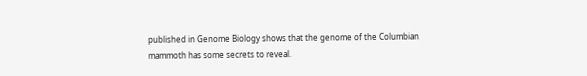published in Genome Biology shows that the genome of the Columbian mammoth has some secrets to reveal.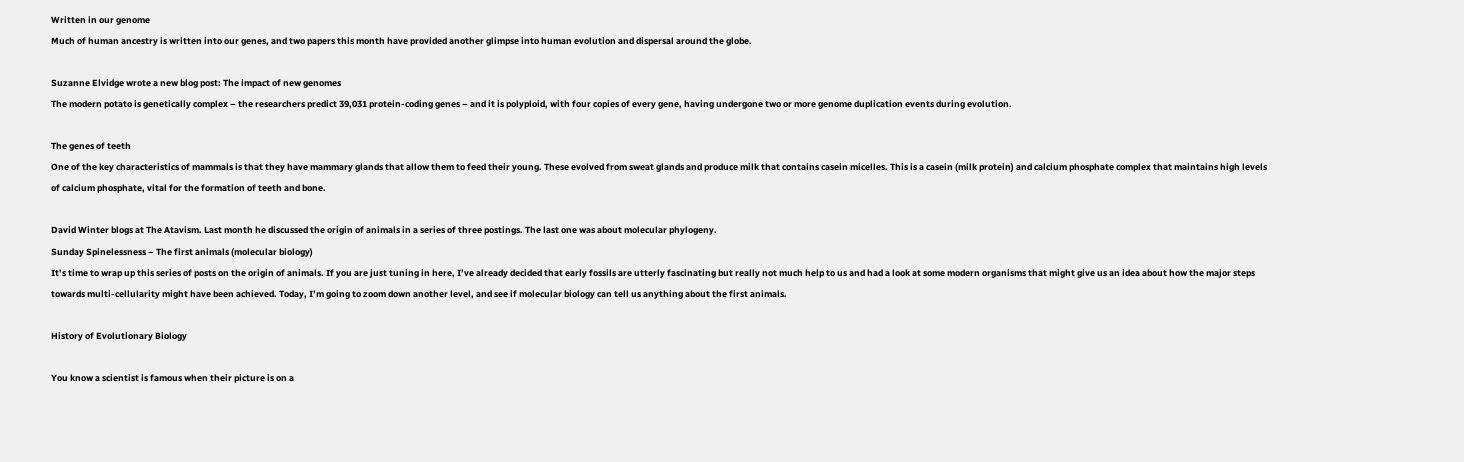Written in our genome
Much of human ancestry is written into our genes, and two papers this month have provided another glimpse into human evolution and dispersal around the globe.

Suzanne Elvidge wrote a new blog post: The impact of new genomes
The modern potato is genetically complex – the researchers predict 39,031 protein-coding genes – and it is polyploid, with four copies of every gene, having undergone two or more genome duplication events during evolution.

The genes of teeth
One of the key characteristics of mammals is that they have mammary glands that allow them to feed their young. These evolved from sweat glands and produce milk that contains casein micelles. This is a casein (milk protein) and calcium phosphate complex that maintains high levels of calcium phosphate, vital for the formation of teeth and bone.

David Winter blogs at The Atavism. Last month he discussed the origin of animals in a series of three postings. The last one was about molecular phylogeny.
Sunday Spinelessness – The first animals (molecular biology)
It’s time to wrap up this series of posts on the origin of animals. If you are just tuning in here, I’ve already decided that early fossils are utterly fascinating but really not much help to us and had a look at some modern organisms that might give us an idea about how the major steps towards multi-cellularity might have been achieved. Today, I’m going to zoom down another level, and see if molecular biology can tell us anything about the first animals.

History of Evolutionary Biology

You know a scientist is famous when their picture is on a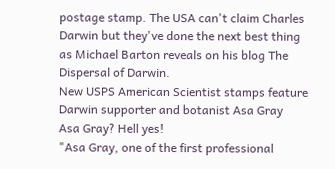postage stamp. The USA can't claim Charles Darwin but they've done the next best thing as Michael Barton reveals on his blog The Dispersal of Darwin.
New USPS American Scientist stamps feature Darwin supporter and botanist Asa Gray
Asa Gray? Hell yes!
"Asa Gray, one of the first professional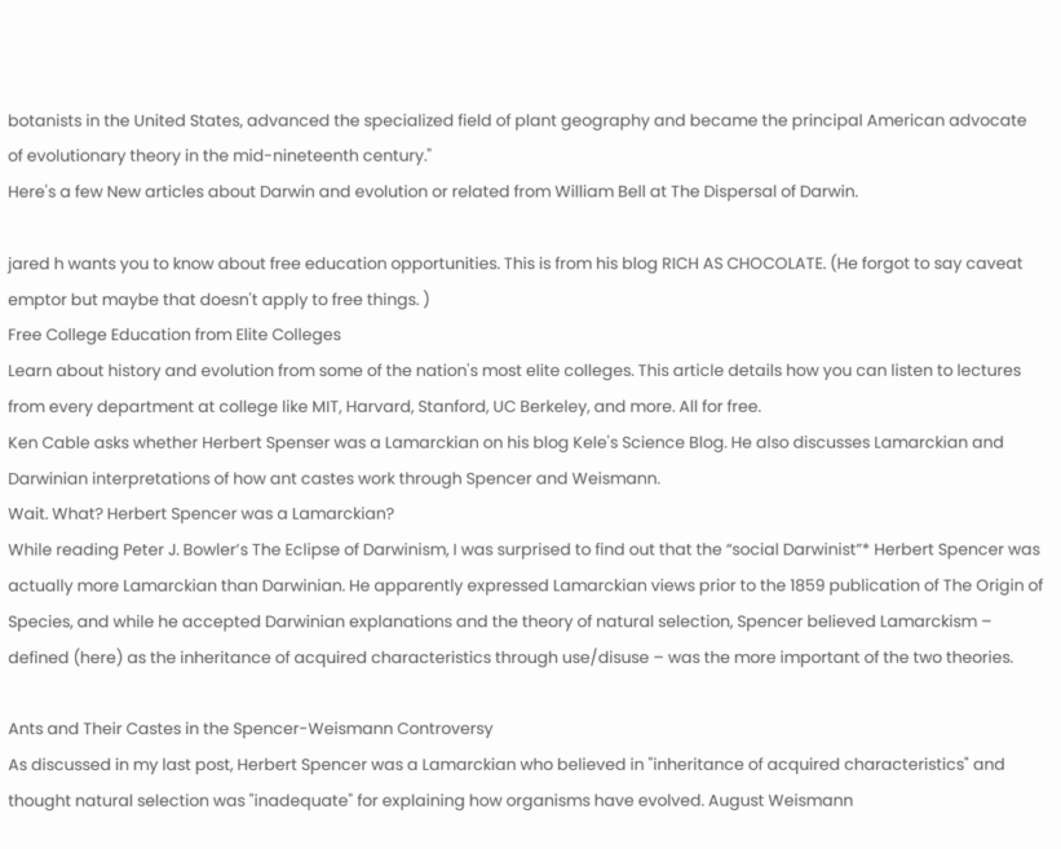botanists in the United States, advanced the specialized field of plant geography and became the principal American advocate of evolutionary theory in the mid-nineteenth century."
Here's a few New articles about Darwin and evolution or related from William Bell at The Dispersal of Darwin.

jared h wants you to know about free education opportunities. This is from his blog RICH AS CHOCOLATE. (He forgot to say caveat emptor but maybe that doesn't apply to free things. )
Free College Education from Elite Colleges
Learn about history and evolution from some of the nation's most elite colleges. This article details how you can listen to lectures from every department at college like MIT, Harvard, Stanford, UC Berkeley, and more. All for free.
Ken Cable asks whether Herbert Spenser was a Lamarckian on his blog Kele's Science Blog. He also discusses Lamarckian and Darwinian interpretations of how ant castes work through Spencer and Weismann.
Wait. What? Herbert Spencer was a Lamarckian?
While reading Peter J. Bowler’s The Eclipse of Darwinism, I was surprised to find out that the “social Darwinist”* Herbert Spencer was actually more Lamarckian than Darwinian. He apparently expressed Lamarckian views prior to the 1859 publication of The Origin of Species, and while he accepted Darwinian explanations and the theory of natural selection, Spencer believed Lamarckism – defined (here) as the inheritance of acquired characteristics through use/disuse – was the more important of the two theories.

Ants and Their Castes in the Spencer-Weismann Controversy
As discussed in my last post, Herbert Spencer was a Lamarckian who believed in "inheritance of acquired characteristics" and thought natural selection was "inadequate" for explaining how organisms have evolved. August Weismann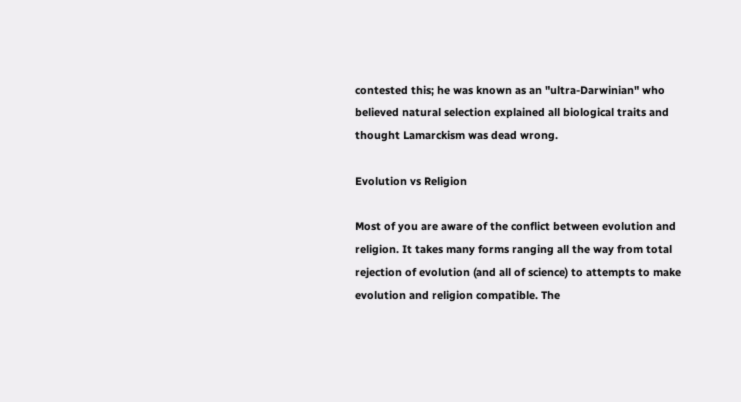contested this; he was known as an "ultra-Darwinian" who believed natural selection explained all biological traits and thought Lamarckism was dead wrong.

Evolution vs Religion

Most of you are aware of the conflict between evolution and religion. It takes many forms ranging all the way from total rejection of evolution (and all of science) to attempts to make evolution and religion compatible. The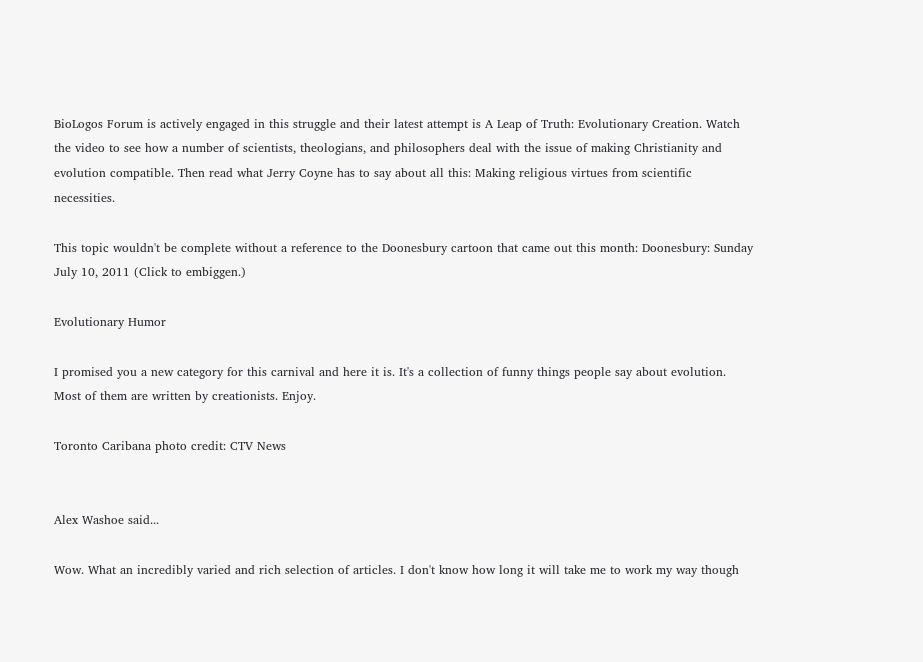BioLogos Forum is actively engaged in this struggle and their latest attempt is A Leap of Truth: Evolutionary Creation. Watch the video to see how a number of scientists, theologians, and philosophers deal with the issue of making Christianity and evolution compatible. Then read what Jerry Coyne has to say about all this: Making religious virtues from scientific necessities.

This topic wouldn't be complete without a reference to the Doonesbury cartoon that came out this month: Doonesbury: Sunday July 10, 2011 (Click to embiggen.)

Evolutionary Humor

I promised you a new category for this carnival and here it is. It's a collection of funny things people say about evolution. Most of them are written by creationists. Enjoy.

Toronto Caribana photo credit: CTV News


Alex Washoe said...

Wow. What an incredibly varied and rich selection of articles. I don't know how long it will take me to work my way though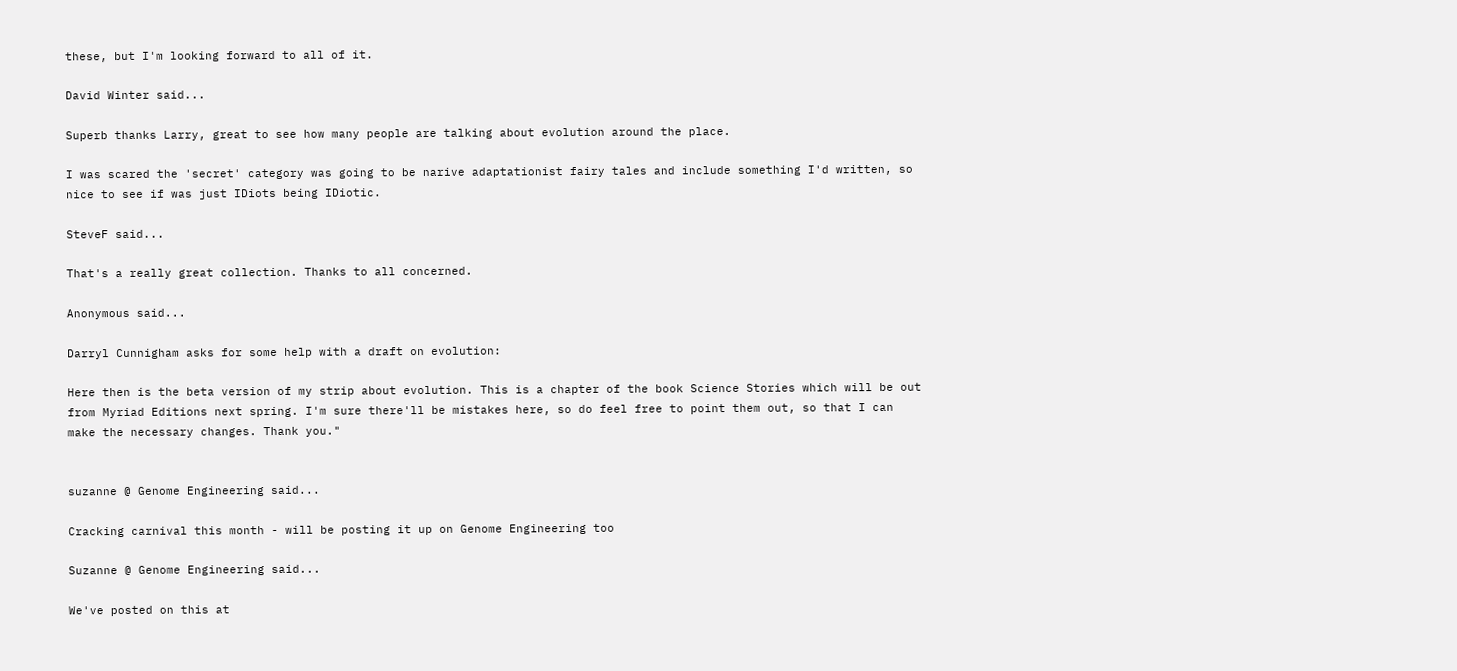these, but I'm looking forward to all of it.

David Winter said...

Superb thanks Larry, great to see how many people are talking about evolution around the place.

I was scared the 'secret' category was going to be narive adaptationist fairy tales and include something I'd written, so nice to see if was just IDiots being IDiotic.

SteveF said...

That's a really great collection. Thanks to all concerned.

Anonymous said...

Darryl Cunnigham asks for some help with a draft on evolution:

Here then is the beta version of my strip about evolution. This is a chapter of the book Science Stories which will be out from Myriad Editions next spring. I'm sure there'll be mistakes here, so do feel free to point them out, so that I can make the necessary changes. Thank you."


suzanne @ Genome Engineering said...

Cracking carnival this month - will be posting it up on Genome Engineering too

Suzanne @ Genome Engineering said...

We've posted on this at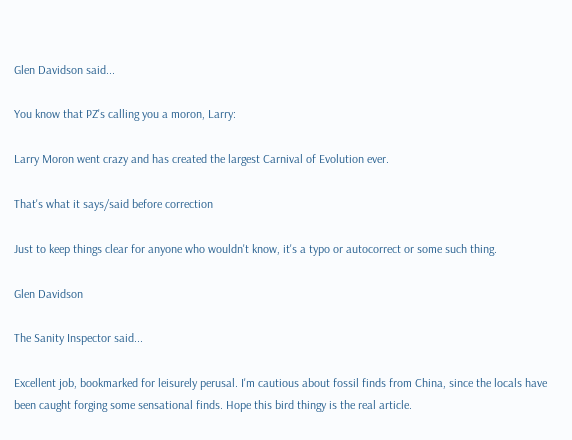Glen Davidson said...

You know that PZ's calling you a moron, Larry:

Larry Moron went crazy and has created the largest Carnival of Evolution ever.

That's what it says/said before correction

Just to keep things clear for anyone who wouldn't know, it's a typo or autocorrect or some such thing.

Glen Davidson

The Sanity Inspector said...

Excellent job, bookmarked for leisurely perusal. I'm cautious about fossil finds from China, since the locals have been caught forging some sensational finds. Hope this bird thingy is the real article.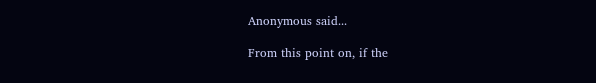Anonymous said...

From this point on, if the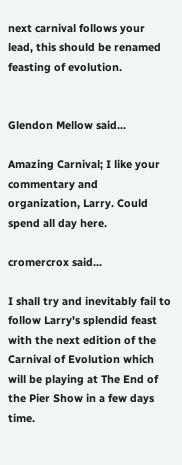next carnival follows your lead, this should be renamed feasting of evolution.


Glendon Mellow said...

Amazing Carnival; I like your commentary and organization, Larry. Could spend all day here.

cromercrox said...

I shall try and inevitably fail to follow Larry's splendid feast with the next edition of the Carnival of Evolution which will be playing at The End of the Pier Show in a few days time.